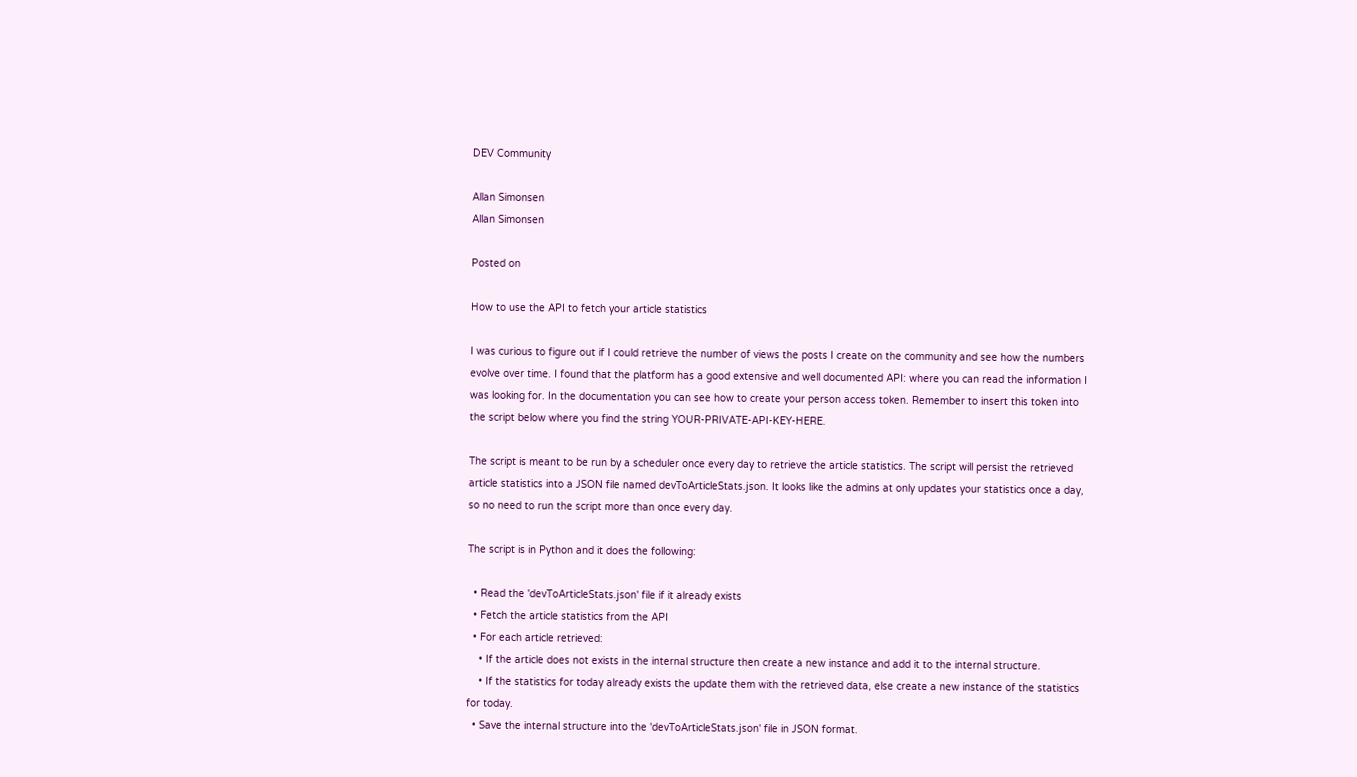DEV Community

Allan Simonsen
Allan Simonsen

Posted on

How to use the API to fetch your article statistics

I was curious to figure out if I could retrieve the number of views the posts I create on the community and see how the numbers evolve over time. I found that the platform has a good extensive and well documented API: where you can read the information I was looking for. In the documentation you can see how to create your person access token. Remember to insert this token into the script below where you find the string YOUR-PRIVATE-API-KEY-HERE.

The script is meant to be run by a scheduler once every day to retrieve the article statistics. The script will persist the retrieved article statistics into a JSON file named devToArticleStats.json. It looks like the admins at only updates your statistics once a day, so no need to run the script more than once every day.

The script is in Python and it does the following:

  • Read the 'devToArticleStats.json' file if it already exists
  • Fetch the article statistics from the API
  • For each article retrieved:
    • If the article does not exists in the internal structure then create a new instance and add it to the internal structure.
    • If the statistics for today already exists the update them with the retrieved data, else create a new instance of the statistics for today.
  • Save the internal structure into the 'devToArticleStats.json' file in JSON format.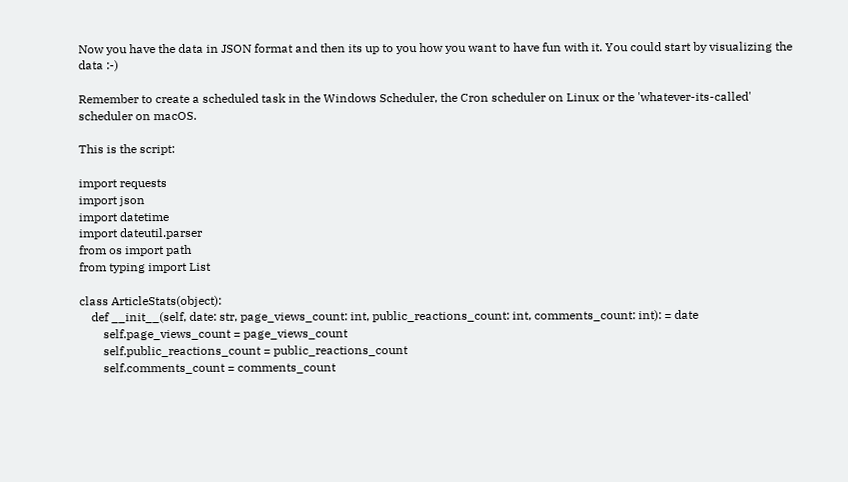Now you have the data in JSON format and then its up to you how you want to have fun with it. You could start by visualizing the data :-)

Remember to create a scheduled task in the Windows Scheduler, the Cron scheduler on Linux or the 'whatever-its-called' scheduler on macOS.

This is the script:

import requests
import json
import datetime
import dateutil.parser
from os import path
from typing import List

class ArticleStats(object):
    def __init__(self, date: str, page_views_count: int, public_reactions_count: int, comments_count: int): = date
        self.page_views_count = page_views_count
        self.public_reactions_count = public_reactions_count
        self.comments_count = comments_count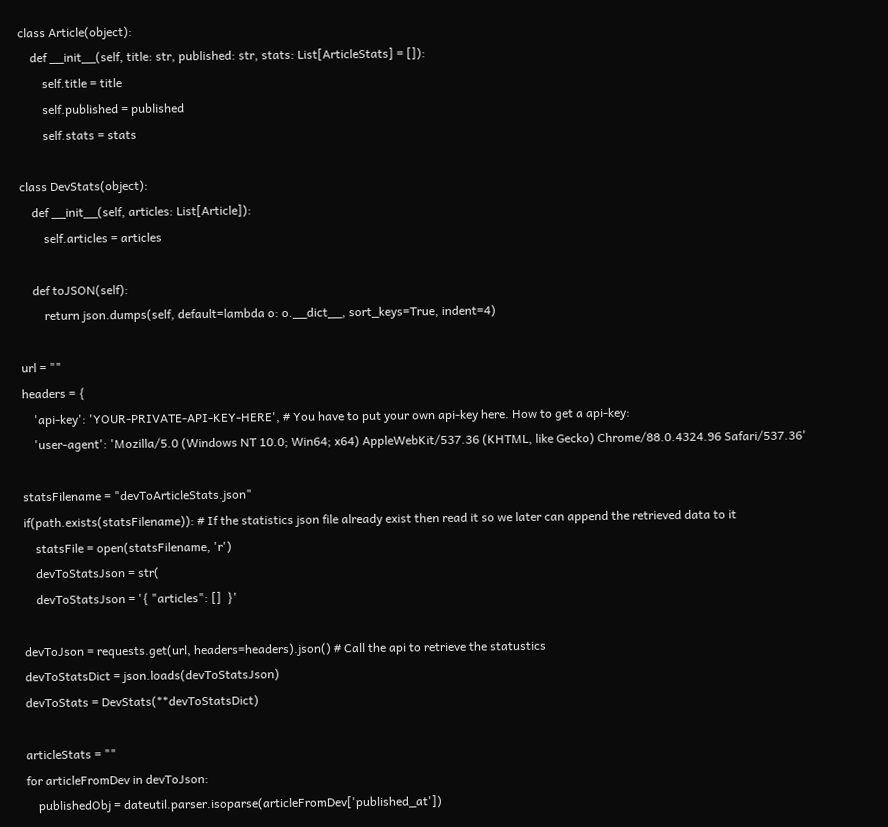class Article(object):
    def __init__(self, title: str, published: str, stats: List[ArticleStats] = []):
        self.title = title
        self.published = published
        self.stats = stats

class DevStats(object):
    def __init__(self, articles: List[Article]):
        self.articles = articles

    def toJSON(self):
        return json.dumps(self, default=lambda o: o.__dict__, sort_keys=True, indent=4)

url = ""
headers = {
    'api-key': 'YOUR-PRIVATE-API-KEY-HERE', # You have to put your own api-key here. How to get a api-key:
    'user-agent': 'Mozilla/5.0 (Windows NT 10.0; Win64; x64) AppleWebKit/537.36 (KHTML, like Gecko) Chrome/88.0.4324.96 Safari/537.36'

statsFilename = "devToArticleStats.json"
if(path.exists(statsFilename)): # If the statistics json file already exist then read it so we later can append the retrieved data to it
    statsFile = open(statsFilename, 'r')
    devToStatsJson = str(
    devToStatsJson = '{ "articles": []  }'

devToJson = requests.get(url, headers=headers).json() # Call the api to retrieve the statustics
devToStatsDict = json.loads(devToStatsJson)
devToStats = DevStats(**devToStatsDict)

articleStats = ""
for articleFromDev in devToJson:
    publishedObj = dateutil.parser.isoparse(articleFromDev['published_at'])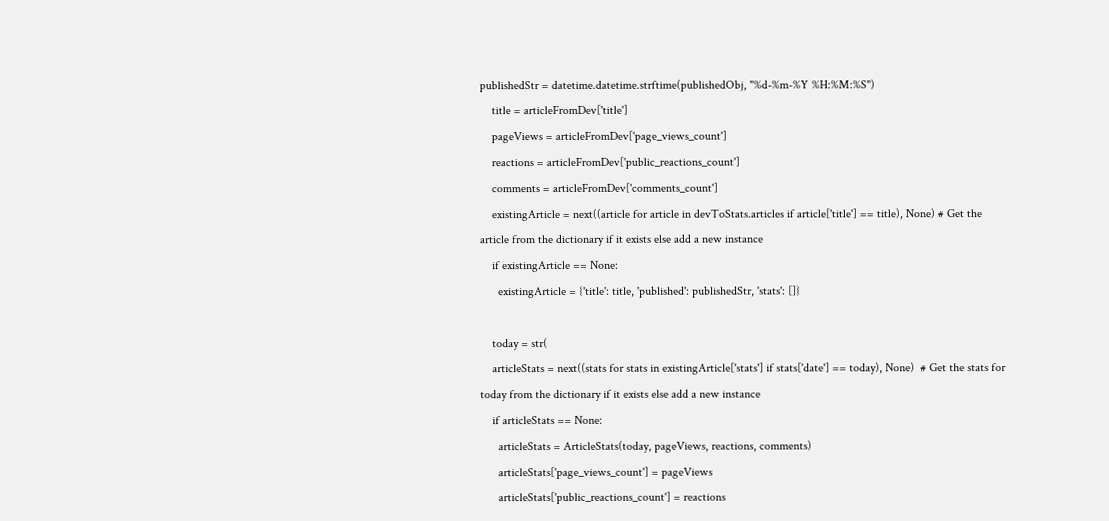publishedStr = datetime.datetime.strftime(publishedObj, "%d-%m-%Y %H:%M:%S")
    title = articleFromDev['title']
    pageViews = articleFromDev['page_views_count']
    reactions = articleFromDev['public_reactions_count']
    comments = articleFromDev['comments_count']
    existingArticle = next((article for article in devToStats.articles if article['title'] == title), None) # Get the article from the dictionary if it exists else add a new instance
    if existingArticle == None:
      existingArticle = {'title': title, 'published': publishedStr, 'stats': []}

    today = str(
    articleStats = next((stats for stats in existingArticle['stats'] if stats['date'] == today), None)  # Get the stats for today from the dictionary if it exists else add a new instance
    if articleStats == None:
      articleStats = ArticleStats(today, pageViews, reactions, comments)
      articleStats['page_views_count'] = pageViews
      articleStats['public_reactions_count'] = reactions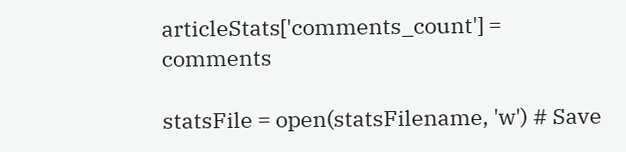articleStats['comments_count'] = comments

statsFile = open(statsFilename, 'w') # Save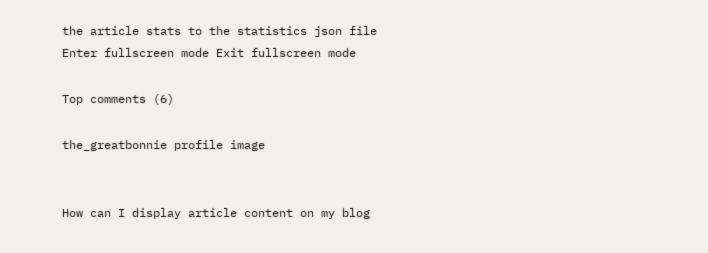the article stats to the statistics json file
Enter fullscreen mode Exit fullscreen mode

Top comments (6)

the_greatbonnie profile image


How can I display article content on my blog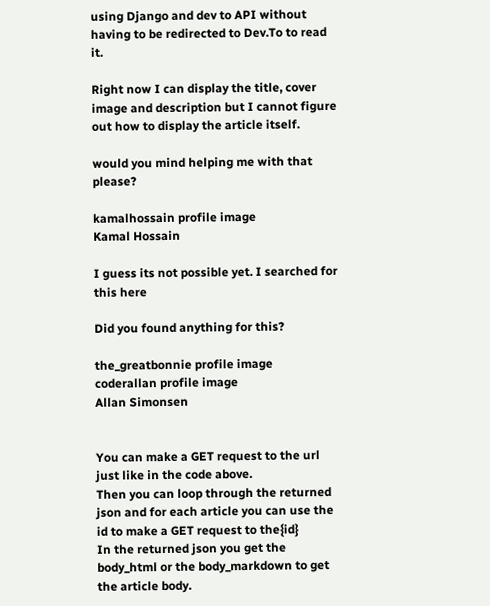using Django and dev to API without having to be redirected to Dev.To to read it.

Right now I can display the title, cover image and description but I cannot figure out how to display the article itself.

would you mind helping me with that please?

kamalhossain profile image
Kamal Hossain

I guess its not possible yet. I searched for this here

Did you found anything for this?

the_greatbonnie profile image
coderallan profile image
Allan Simonsen


You can make a GET request to the url just like in the code above.
Then you can loop through the returned json and for each article you can use the id to make a GET request to the{id}
In the returned json you get the body_html or the body_markdown to get the article body.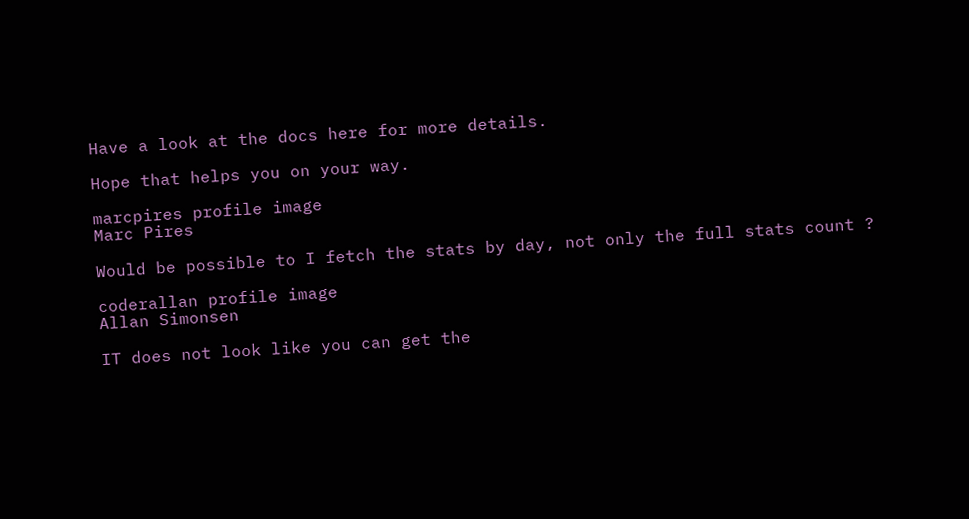Have a look at the docs here for more details.

Hope that helps you on your way.

marcpires profile image
Marc Pires

Would be possible to I fetch the stats by day, not only the full stats count ?

coderallan profile image
Allan Simonsen

IT does not look like you can get the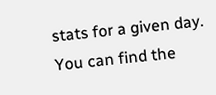stats for a given day.
You can find the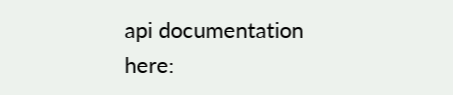api documentation here: